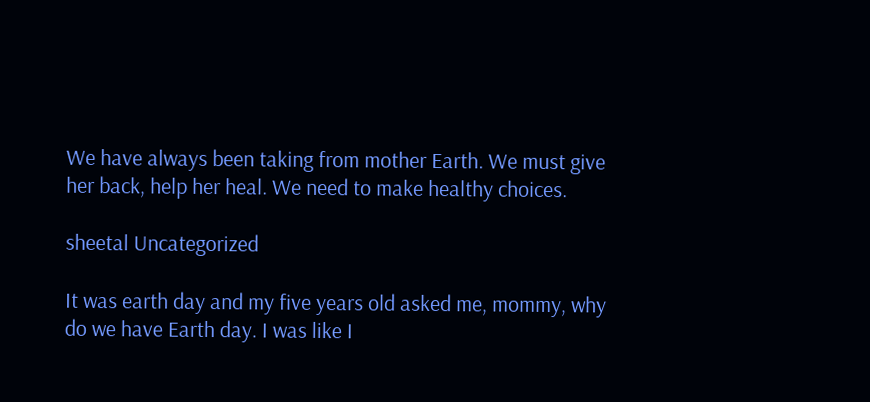We have always been taking from mother Earth. We must give her back, help her heal. We need to make healthy choices.

sheetal Uncategorized

It was earth day and my five years old asked me, mommy, why do we have Earth day. I was like I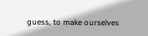guess, to make ourselves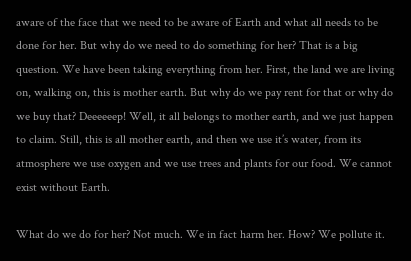aware of the face that we need to be aware of Earth and what all needs to be done for her. But why do we need to do something for her? That is a big question. We have been taking everything from her. First, the land we are living on, walking on, this is mother earth. But why do we pay rent for that or why do we buy that? Deeeeeep! Well, it all belongs to mother earth, and we just happen to claim. Still, this is all mother earth, and then we use it’s water, from its atmosphere we use oxygen and we use trees and plants for our food. We cannot exist without Earth.

What do we do for her? Not much. We in fact harm her. How? We pollute it.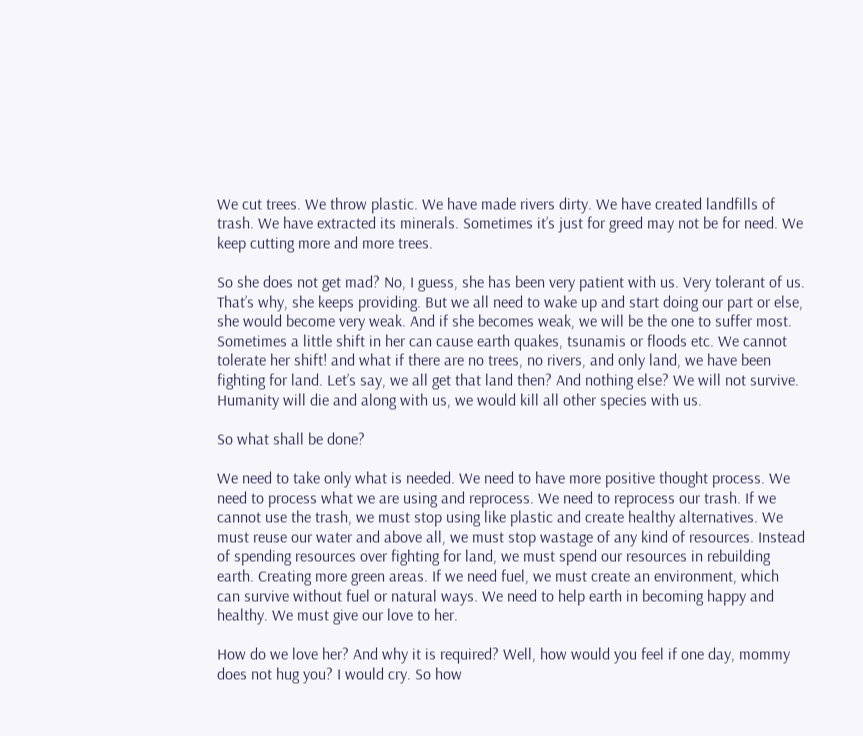We cut trees. We throw plastic. We have made rivers dirty. We have created landfills of trash. We have extracted its minerals. Sometimes it’s just for greed may not be for need. We keep cutting more and more trees.

So she does not get mad? No, I guess, she has been very patient with us. Very tolerant of us. That’s why, she keeps providing. But we all need to wake up and start doing our part or else, she would become very weak. And if she becomes weak, we will be the one to suffer most. Sometimes a little shift in her can cause earth quakes, tsunamis or floods etc. We cannot tolerate her shift! and what if there are no trees, no rivers, and only land, we have been fighting for land. Let’s say, we all get that land then? And nothing else? We will not survive. Humanity will die and along with us, we would kill all other species with us.

So what shall be done?

We need to take only what is needed. We need to have more positive thought process. We need to process what we are using and reprocess. We need to reprocess our trash. If we cannot use the trash, we must stop using like plastic and create healthy alternatives. We must reuse our water and above all, we must stop wastage of any kind of resources. Instead of spending resources over fighting for land, we must spend our resources in rebuilding earth. Creating more green areas. If we need fuel, we must create an environment, which can survive without fuel or natural ways. We need to help earth in becoming happy and healthy. We must give our love to her.

How do we love her? And why it is required? Well, how would you feel if one day, mommy does not hug you? I would cry. So how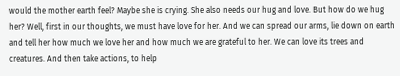would the mother earth feel? Maybe she is crying. She also needs our hug and love. But how do we hug her? Well, first in our thoughts, we must have love for her. And we can spread our arms, lie down on earth and tell her how much we love her and how much we are grateful to her. We can love its trees and creatures. And then take actions, to help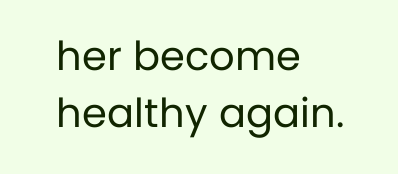her become healthy again.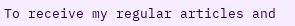To receive my regular articles and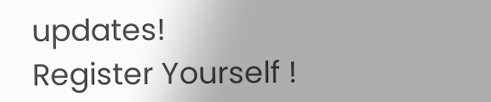updates!
Register Yourself !